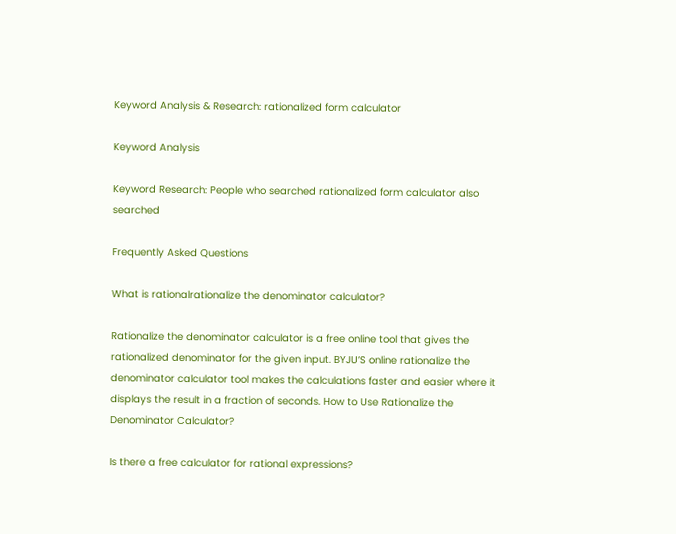Keyword Analysis & Research: rationalized form calculator

Keyword Analysis

Keyword Research: People who searched rationalized form calculator also searched

Frequently Asked Questions

What is rationalrationalize the denominator calculator?

Rationalize the denominator calculator is a free online tool that gives the rationalized denominator for the given input. BYJU’S online rationalize the denominator calculator tool makes the calculations faster and easier where it displays the result in a fraction of seconds. How to Use Rationalize the Denominator Calculator?

Is there a free calculator for rational expressions?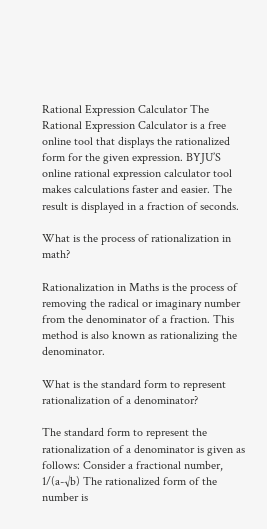Rational Expression Calculator The Rational Expression Calculator is a free online tool that displays the rationalized form for the given expression. BYJU’S online rational expression calculator tool makes calculations faster and easier. The result is displayed in a fraction of seconds.

What is the process of rationalization in math?

Rationalization in Maths is the process of removing the radical or imaginary number from the denominator of a fraction. This method is also known as rationalizing the denominator.

What is the standard form to represent rationalization of a denominator?

The standard form to represent the rationalization of a denominator is given as follows: Consider a fractional number, 1/(a-√b) The rationalized form of the number is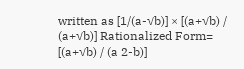written as [1/(a-√b)] × [(a+√b) / (a+√b)] Rationalized Form= [(a+√b) / (a 2-b)]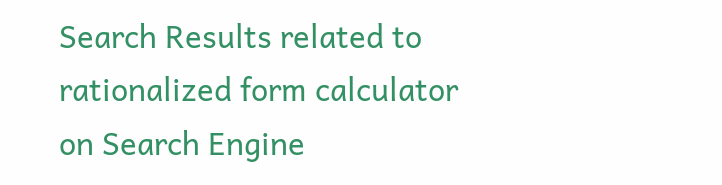Search Results related to rationalized form calculator on Search Engine